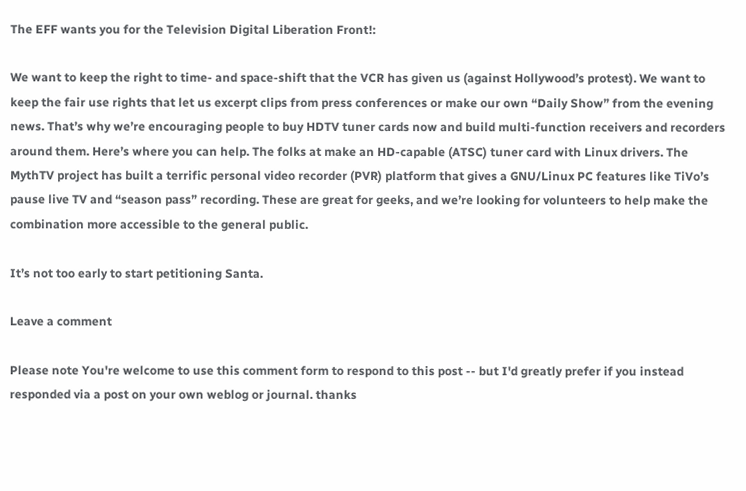The EFF wants you for the Television Digital Liberation Front!:

We want to keep the right to time- and space-shift that the VCR has given us (against Hollywood’s protest). We want to keep the fair use rights that let us excerpt clips from press conferences or make our own “Daily Show” from the evening news. That’s why we’re encouraging people to buy HDTV tuner cards now and build multi-function receivers and recorders around them. Here’s where you can help. The folks at make an HD-capable (ATSC) tuner card with Linux drivers. The MythTV project has built a terrific personal video recorder (PVR) platform that gives a GNU/Linux PC features like TiVo’s pause live TV and “season pass” recording. These are great for geeks, and we’re looking for volunteers to help make the combination more accessible to the general public.

It’s not too early to start petitioning Santa.

Leave a comment

Please note You're welcome to use this comment form to respond to this post -- but I'd greatly prefer if you instead responded via a post on your own weblog or journal. thanks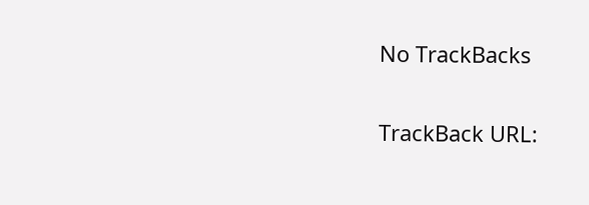No TrackBacks

TrackBack URL: